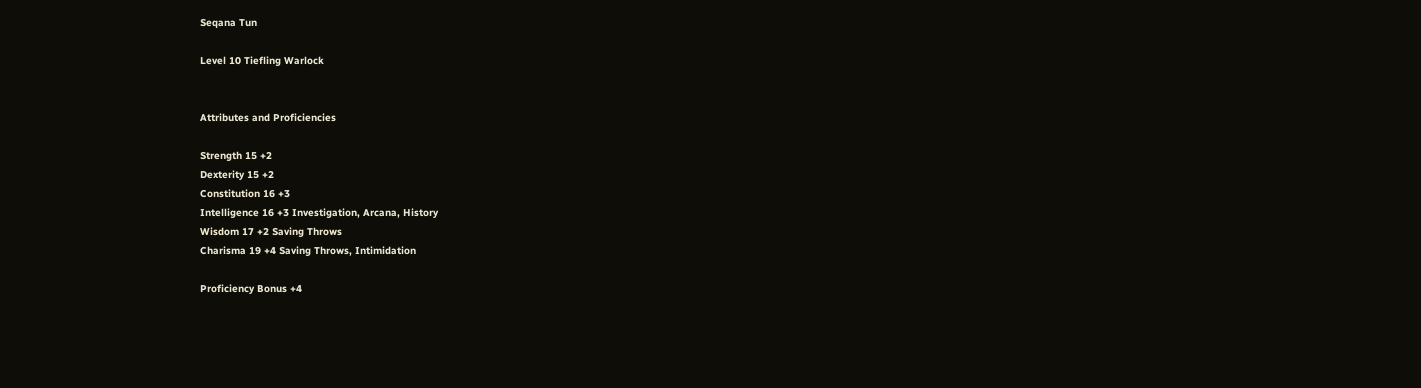Seqana Tun

Level 10 Tiefling Warlock


Attributes and Proficiencies

Strength 15 +2
Dexterity 15 +2
Constitution 16 +3
Intelligence 16 +3 Investigation, Arcana, History
Wisdom 17 +2 Saving Throws
Charisma 19 +4 Saving Throws, Intimidation

Proficiency Bonus +4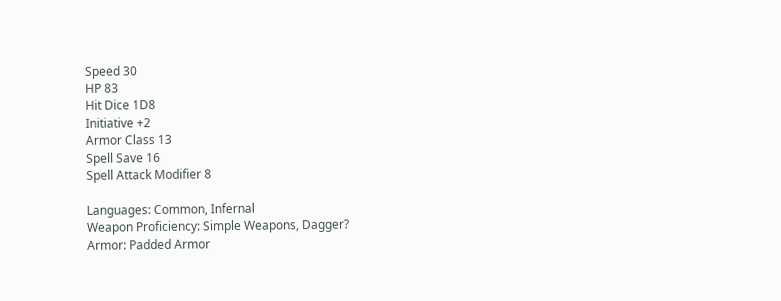Speed 30
HP 83
Hit Dice 1D8
Initiative +2
Armor Class 13
Spell Save 16
Spell Attack Modifier 8

Languages: Common, Infernal
Weapon Proficiency: Simple Weapons, Dagger?
Armor: Padded Armor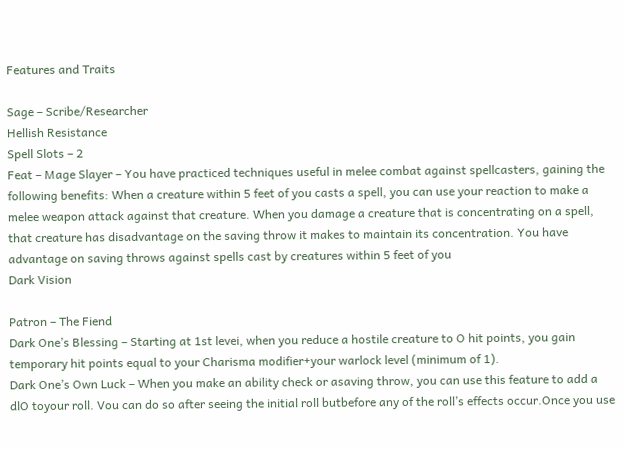Features and Traits

Sage – Scribe/Researcher
Hellish Resistance
Spell Slots – 2
Feat – Mage Slayer – You have practiced techniques useful in melee combat against spellcasters, gaining the following benefits: When a creature within 5 feet of you casts a spell, you can use your reaction to make a melee weapon attack against that creature. When you damage a creature that is concentrating on a spell, that creature has disadvantage on the saving throw it makes to maintain its concentration. You have advantage on saving throws against spells cast by creatures within 5 feet of you
Dark Vision

Patron – The Fiend
Dark One’s Blessing – Starting at 1st levei, when you reduce a hostile creature to O hit points, you gain temporary hit points equal to your Charisma modifier+your warlock level (minimum of 1).
Dark One’s Own Luck – When you make an ability check or asaving throw, you can use this feature to add a dlO toyour roll. Vou can do so after seeing the initial roll butbefore any of the roll’s effects occur.Once you use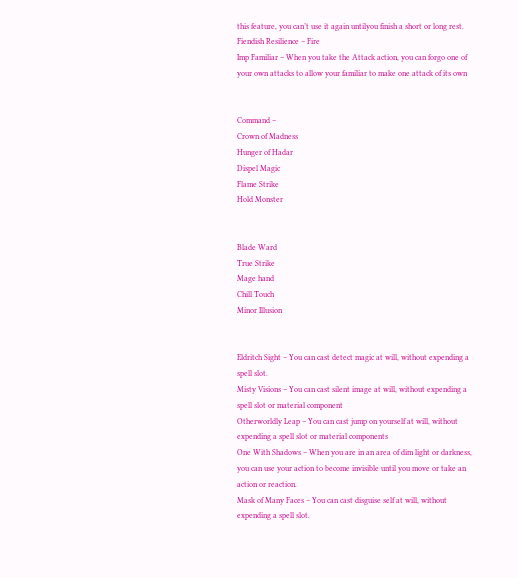this feature, you can’t use it again untilyou finish a short or long rest.
Fiendish Resilience – Fire
Imp Familiar – When you take the Attack action, you can forgo one of your own attacks to allow your familiar to make one attack of its own


Command –
Crown of Madness
Hunger of Hadar
Dispel Magic
Flame Strike
Hold Monster


Blade Ward
True Strike
Mage hand
Chill Touch
Minor Illusion


Eldritch Sight – You can cast detect magic at will, without expending a spell slot.
Misty Visions – You can cast silent image at will, without expending a spell slot or material component
Otherworldly Leap – You can cast jump on yourself at will, without expending a spell slot or material components
One With Shadows – When you are in an area of dim light or darkness, you can use your action to become invisible until you move or take an action or reaction.
Mask of Many Faces – You can cast disguise self at will, without expending a spell slot.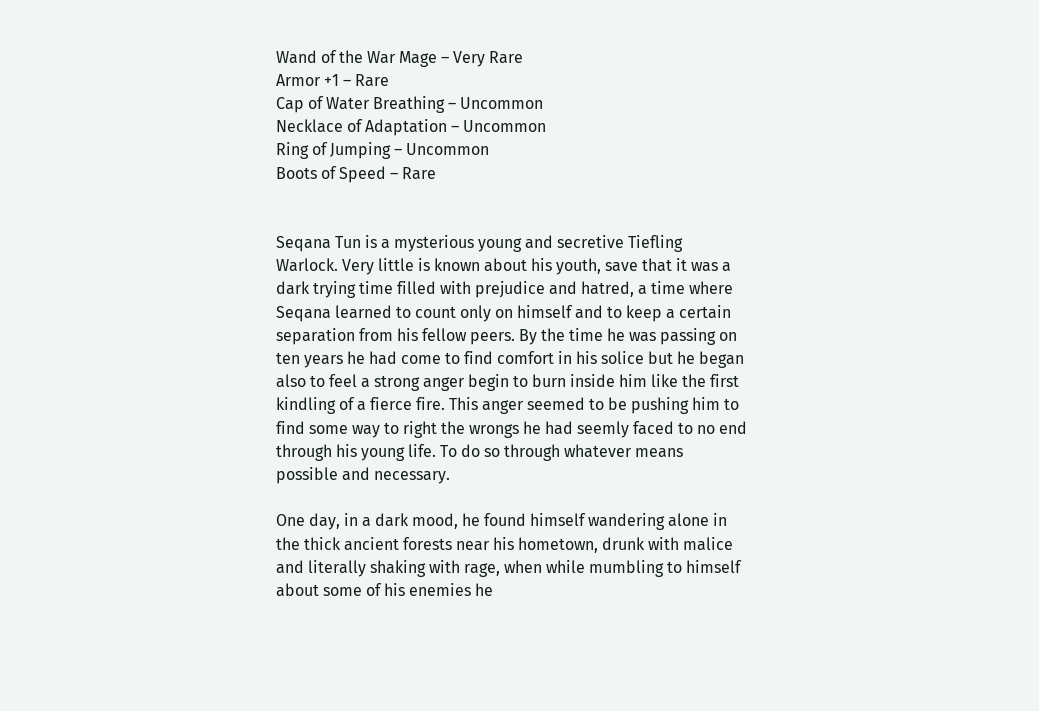Wand of the War Mage – Very Rare
Armor +1 – Rare
Cap of Water Breathing – Uncommon
Necklace of Adaptation – Uncommon
Ring of Jumping – Uncommon
Boots of Speed – Rare


Seqana Tun is a mysterious young and secretive Tiefling Warlock. Very little is known about his youth, save that it was a dark trying time filled with prejudice and hatred, a time where Seqana learned to count only on himself and to keep a certain separation from his fellow peers. By the time he was passing on ten years he had come to find comfort in his solice but he began also to feel a strong anger begin to burn inside him like the first kindling of a fierce fire. This anger seemed to be pushing him to find some way to right the wrongs he had seemly faced to no end through his young life. To do so through whatever means possible and necessary.

One day, in a dark mood, he found himself wandering alone in the thick ancient forests near his hometown, drunk with malice and literally shaking with rage, when while mumbling to himself about some of his enemies he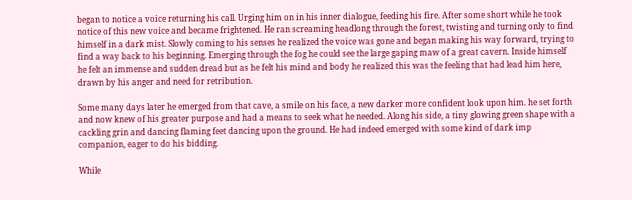began to notice a voice returning his call. Urging him on in his inner dialogue, feeding his fire. After some short while he took notice of this new voice and became frightened. He ran screaming headlong through the forest, twisting and turning only to find himself in a dark mist. Slowly coming to his senses he realized the voice was gone and began making his way forward, trying to find a way back to his beginning. Emerging through the fog he could see the large gaping maw of a great cavern. Inside himself he felt an immense and sudden dread but as he felt his mind and body he realized this was the feeling that had lead him here, drawn by his anger and need for retribution.

Some many days later he emerged from that cave, a smile on his face, a new darker more confident look upon him. he set forth and now knew of his greater purpose and had a means to seek what he needed. Along his side, a tiny glowing green shape with a cackling grin and dancing flaming feet dancing upon the ground. He had indeed emerged with some kind of dark imp companion, eager to do his bidding.

While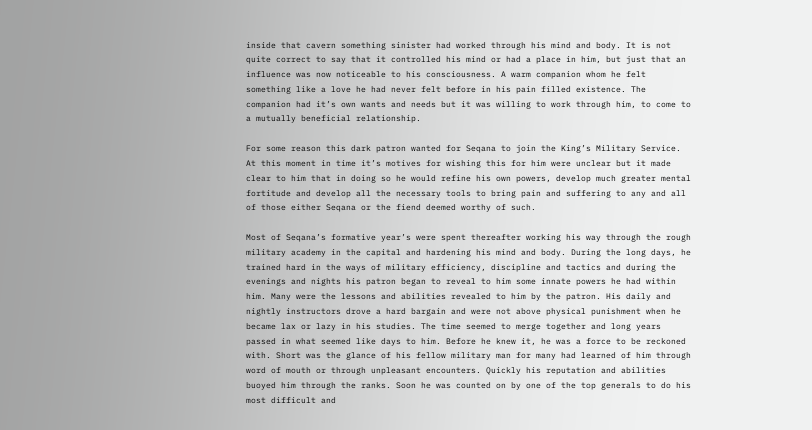inside that cavern something sinister had worked through his mind and body. It is not quite correct to say that it controlled his mind or had a place in him, but just that an influence was now noticeable to his consciousness. A warm companion whom he felt something like a love he had never felt before in his pain filled existence. The companion had it’s own wants and needs but it was willing to work through him, to come to a mutually beneficial relationship.

For some reason this dark patron wanted for Seqana to join the King’s Military Service. At this moment in time it’s motives for wishing this for him were unclear but it made clear to him that in doing so he would refine his own powers, develop much greater mental fortitude and develop all the necessary tools to bring pain and suffering to any and all of those either Seqana or the fiend deemed worthy of such.

Most of Seqana’s formative year’s were spent thereafter working his way through the rough military academy in the capital and hardening his mind and body. During the long days, he trained hard in the ways of military efficiency, discipline and tactics and during the evenings and nights his patron began to reveal to him some innate powers he had within him. Many were the lessons and abilities revealed to him by the patron. His daily and nightly instructors drove a hard bargain and were not above physical punishment when he became lax or lazy in his studies. The time seemed to merge together and long years passed in what seemed like days to him. Before he knew it, he was a force to be reckoned with. Short was the glance of his fellow military man for many had learned of him through word of mouth or through unpleasant encounters. Quickly his reputation and abilities buoyed him through the ranks. Soon he was counted on by one of the top generals to do his most difficult and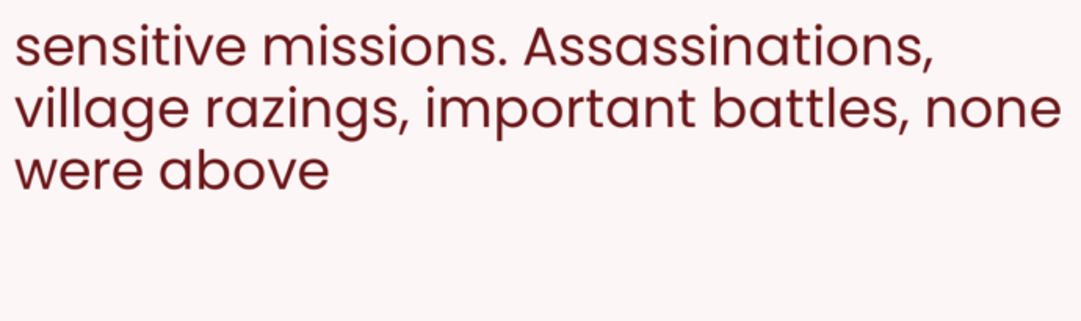sensitive missions. Assassinations, village razings, important battles, none were above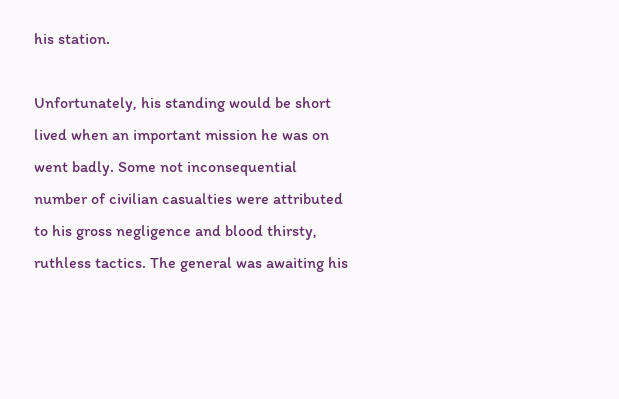his station.

Unfortunately, his standing would be short lived when an important mission he was on went badly. Some not inconsequential number of civilian casualties were attributed to his gross negligence and blood thirsty, ruthless tactics. The general was awaiting his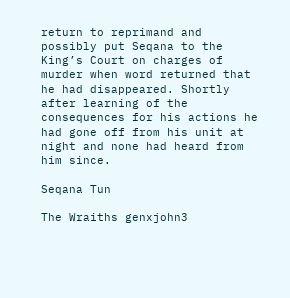return to reprimand and possibly put Seqana to the King’s Court on charges of murder when word returned that he had disappeared. Shortly after learning of the consequences for his actions he had gone off from his unit at night and none had heard from him since.

Seqana Tun

The Wraiths genxjohn3